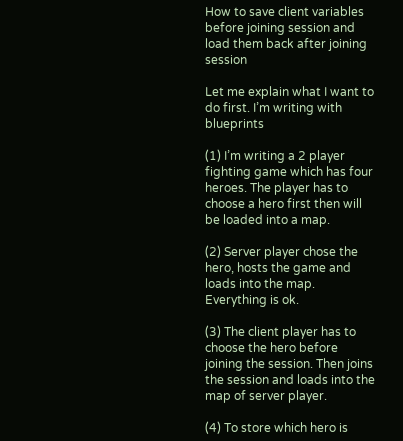How to save client variables before joining session and load them back after joining session

Let me explain what I want to do first. I’m writing with blueprints

(1) I’m writing a 2 player fighting game which has four heroes. The player has to choose a hero first then will be loaded into a map.

(2) Server player chose the hero, hosts the game and loads into the map. Everything is ok.

(3) The client player has to choose the hero before joining the session. Then joins the session and loads into the map of server player.

(4) To store which hero is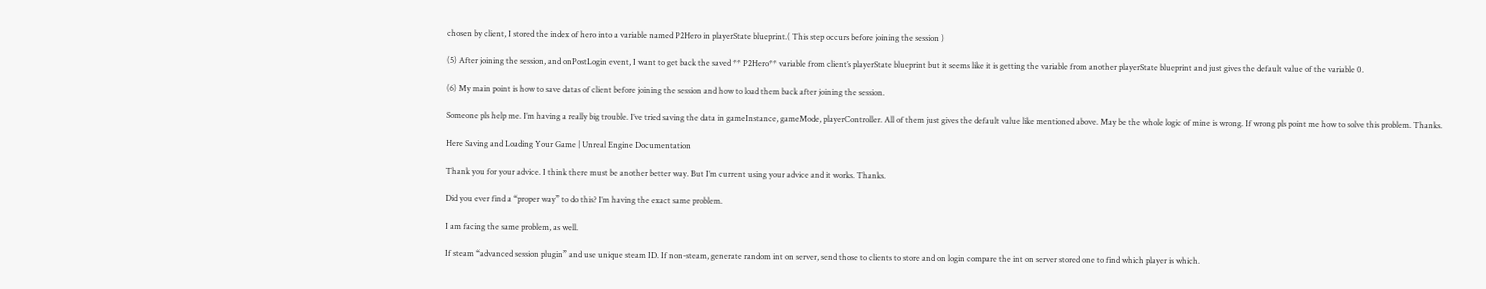chosen by client, I stored the index of hero into a variable named P2Hero in playerState blueprint.( This step occurs before joining the session )

(5) After joining the session, and onPostLogin event, I want to get back the saved ** P2Hero** variable from client’s playerState blueprint but it seems like it is getting the variable from another playerState blueprint and just gives the default value of the variable 0.

(6) My main point is how to save datas of client before joining the session and how to load them back after joining the session.

Someone pls help me. I’m having a really big trouble. I’ve tried saving the data in gameInstance, gameMode, playerController. All of them just gives the default value like mentioned above. May be the whole logic of mine is wrong. If wrong pls point me how to solve this problem. Thanks.

Here Saving and Loading Your Game | Unreal Engine Documentation

Thank you for your advice. I think there must be another better way. But I’m current using your advice and it works. Thanks.

Did you ever find a “proper way” to do this? I’m having the exact same problem.

I am facing the same problem, as well.

If steam “advanced session plugin” and use unique steam ID. If non-steam, generate random int on server, send those to clients to store and on login compare the int on server stored one to find which player is which.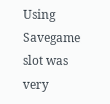Using Savegame slot was very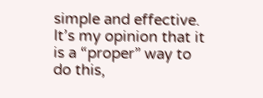simple and effective. It’s my opinion that it is a “proper” way to do this,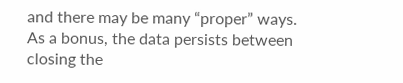and there may be many “proper” ways. As a bonus, the data persists between closing the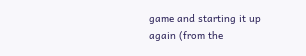game and starting it up again (from the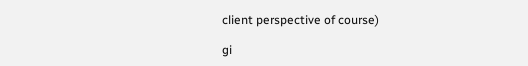client perspective of course)

gi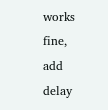works fine, add delay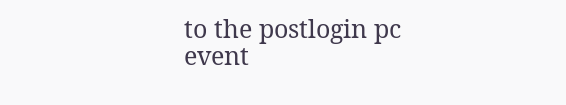to the postlogin pc event